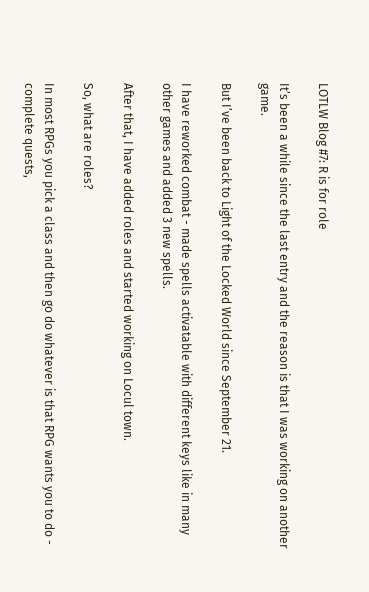LOTLW Blog #7: R is for role

It’s been a while since the last entry and the reason is that I was working on another game.

But I’ve been back to Light of the Locked World since September 21.

I have reworked combat - made spells activatable with different keys like in many other games and added 3 new spells.

After that, I have added roles and started working on Locul town.

So, what are roles?

In most RPGs you pick a class and then go do whatever is that RPG wants you to do - complete quests,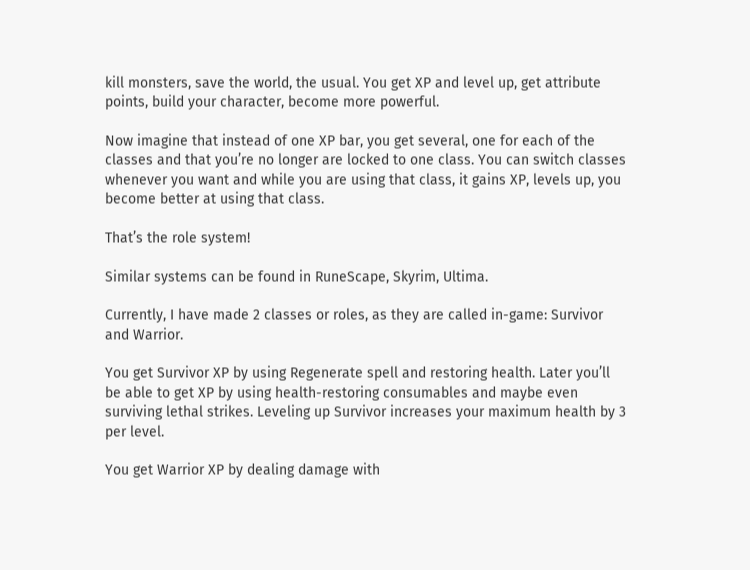kill monsters, save the world, the usual. You get XP and level up, get attribute points, build your character, become more powerful.

Now imagine that instead of one XP bar, you get several, one for each of the classes and that you’re no longer are locked to one class. You can switch classes whenever you want and while you are using that class, it gains XP, levels up, you become better at using that class.

That’s the role system!

Similar systems can be found in RuneScape, Skyrim, Ultima.

Currently, I have made 2 classes or roles, as they are called in-game: Survivor and Warrior.

You get Survivor XP by using Regenerate spell and restoring health. Later you’ll be able to get XP by using health-restoring consumables and maybe even surviving lethal strikes. Leveling up Survivor increases your maximum health by 3 per level.

You get Warrior XP by dealing damage with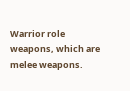Warrior role weapons, which are melee weapons.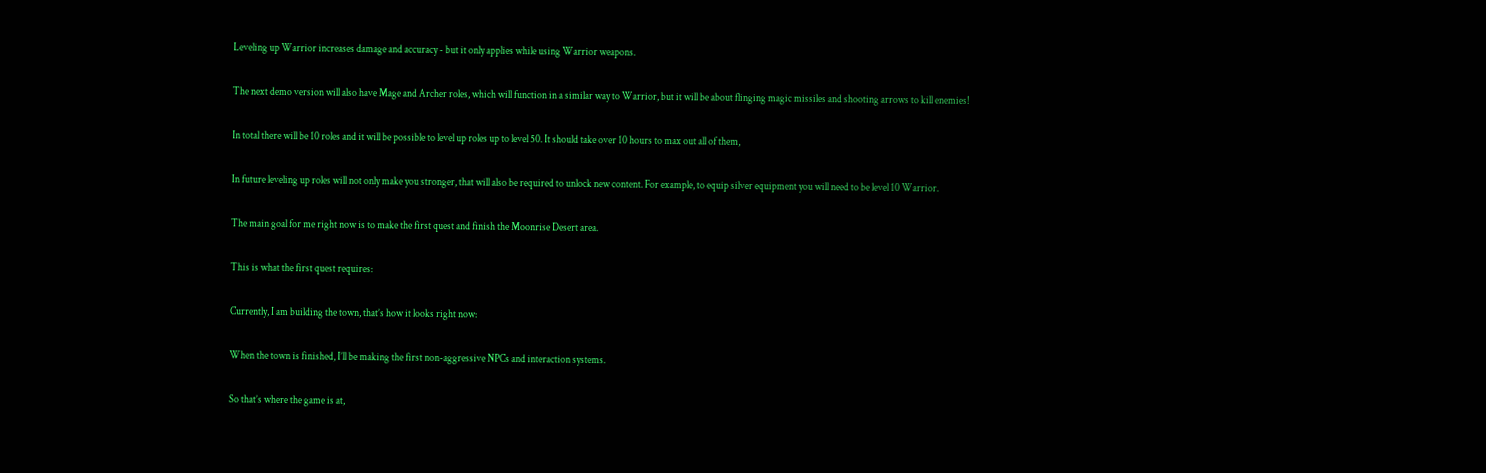Leveling up Warrior increases damage and accuracy - but it only applies while using Warrior weapons.

The next demo version will also have Mage and Archer roles, which will function in a similar way to Warrior, but it will be about flinging magic missiles and shooting arrows to kill enemies!

In total there will be 10 roles and it will be possible to level up roles up to level 50. It should take over 10 hours to max out all of them,

In future leveling up roles will not only make you stronger, that will also be required to unlock new content. For example, to equip silver equipment you will need to be level 10 Warrior.

The main goal for me right now is to make the first quest and finish the Moonrise Desert area.

This is what the first quest requires:

Currently, I am building the town, that’s how it looks right now:

When the town is finished, I’ll be making the first non-aggressive NPCs and interaction systems.

So that’s where the game is at,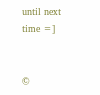until next time =]


©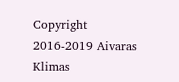Copyright 2016-2019 Aivaras Klimas